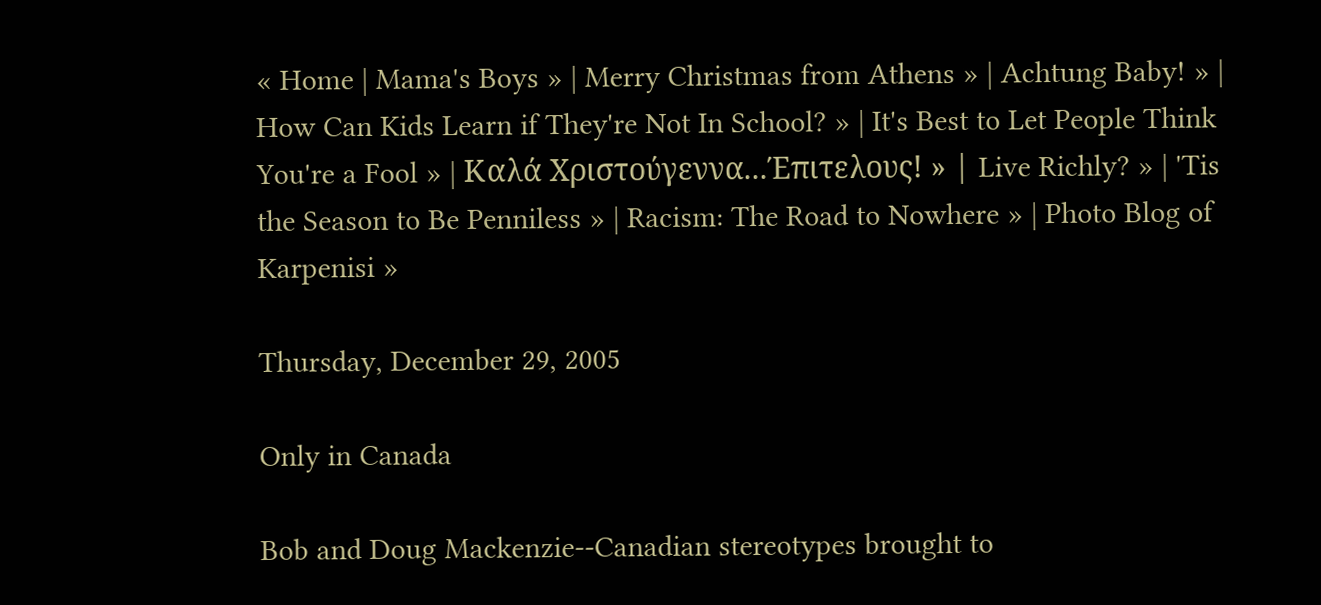« Home | Mama's Boys » | Merry Christmas from Athens » | Achtung Baby! » | How Can Kids Learn if They're Not In School? » | It's Best to Let People Think You're a Fool » | Καλά Χριστούγεννα...Έπιτελους! » | Live Richly? » | 'Tis the Season to Be Penniless » | Racism: The Road to Nowhere » | Photo Blog of Karpenisi »

Thursday, December 29, 2005

Only in Canada

Bob and Doug Mackenzie--Canadian stereotypes brought to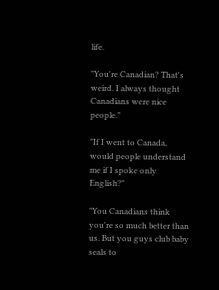life.

"You're Canadian? That's weird. I always thought Canadians were nice people."

"If I went to Canada, would people understand me if I spoke only English?"

"You Canadians think you're so much better than us. But you guys club baby seals to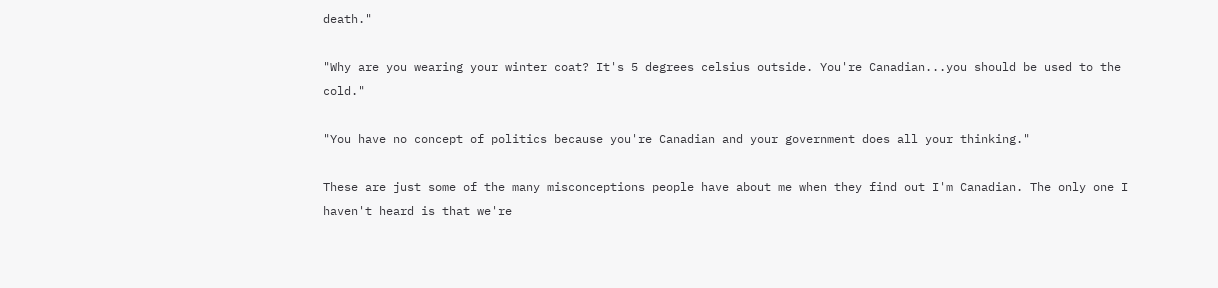death."

"Why are you wearing your winter coat? It's 5 degrees celsius outside. You're Canadian...you should be used to the cold."

"You have no concept of politics because you're Canadian and your government does all your thinking."

These are just some of the many misconceptions people have about me when they find out I'm Canadian. The only one I haven't heard is that we're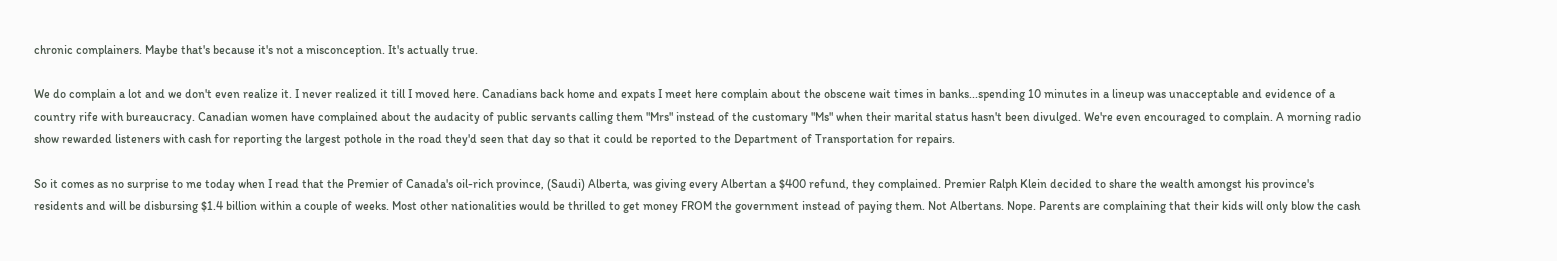chronic complainers. Maybe that's because it's not a misconception. It's actually true.

We do complain a lot and we don't even realize it. I never realized it till I moved here. Canadians back home and expats I meet here complain about the obscene wait times in banks...spending 10 minutes in a lineup was unacceptable and evidence of a country rife with bureaucracy. Canadian women have complained about the audacity of public servants calling them "Mrs" instead of the customary "Ms" when their marital status hasn't been divulged. We're even encouraged to complain. A morning radio show rewarded listeners with cash for reporting the largest pothole in the road they'd seen that day so that it could be reported to the Department of Transportation for repairs.

So it comes as no surprise to me today when I read that the Premier of Canada's oil-rich province, (Saudi) Alberta, was giving every Albertan a $400 refund, they complained. Premier Ralph Klein decided to share the wealth amongst his province's residents and will be disbursing $1.4 billion within a couple of weeks. Most other nationalities would be thrilled to get money FROM the government instead of paying them. Not Albertans. Nope. Parents are complaining that their kids will only blow the cash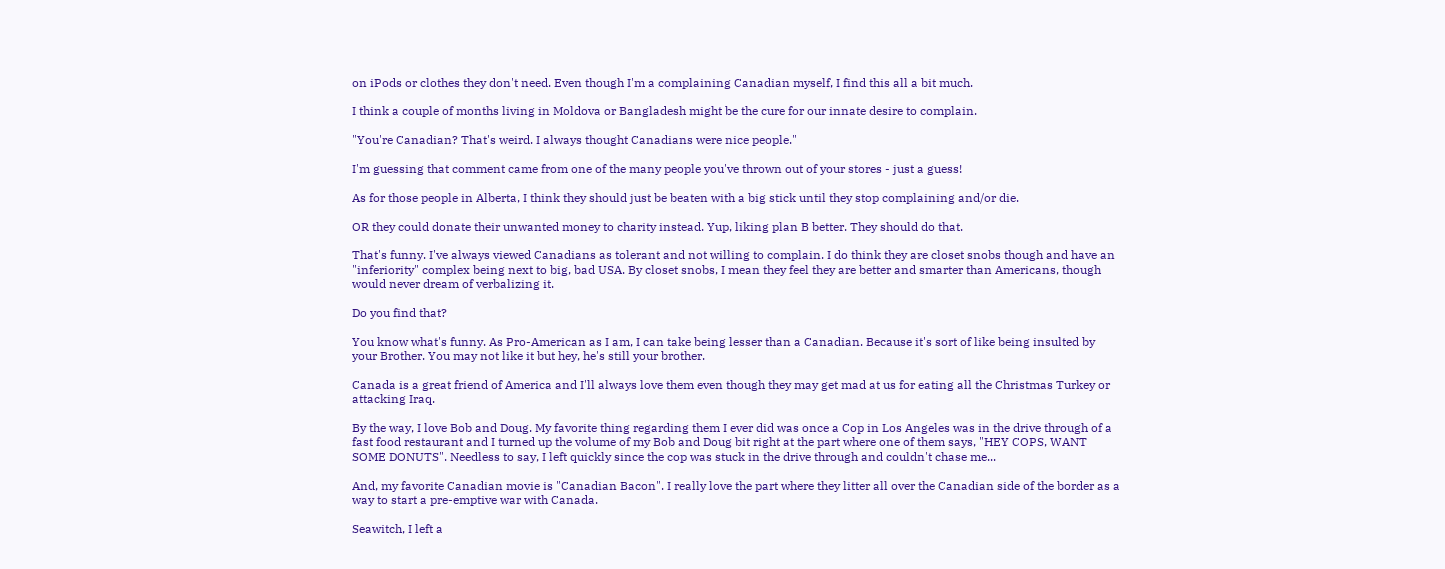on iPods or clothes they don't need. Even though I'm a complaining Canadian myself, I find this all a bit much.

I think a couple of months living in Moldova or Bangladesh might be the cure for our innate desire to complain.

"You're Canadian? That's weird. I always thought Canadians were nice people."

I'm guessing that comment came from one of the many people you've thrown out of your stores - just a guess!

As for those people in Alberta, I think they should just be beaten with a big stick until they stop complaining and/or die.

OR they could donate their unwanted money to charity instead. Yup, liking plan B better. They should do that.

That's funny. I've always viewed Canadians as tolerant and not willing to complain. I do think they are closet snobs though and have an "inferiority" complex being next to big, bad USA. By closet snobs, I mean they feel they are better and smarter than Americans, though would never dream of verbalizing it.

Do you find that?

You know what's funny. As Pro-American as I am, I can take being lesser than a Canadian. Because it's sort of like being insulted by your Brother. You may not like it but hey, he's still your brother.

Canada is a great friend of America and I'll always love them even though they may get mad at us for eating all the Christmas Turkey or attacking Iraq.

By the way, I love Bob and Doug. My favorite thing regarding them I ever did was once a Cop in Los Angeles was in the drive through of a fast food restaurant and I turned up the volume of my Bob and Doug bit right at the part where one of them says, "HEY COPS, WANT SOME DONUTS". Needless to say, I left quickly since the cop was stuck in the drive through and couldn't chase me...

And, my favorite Canadian movie is "Canadian Bacon". I really love the part where they litter all over the Canadian side of the border as a way to start a pre-emptive war with Canada.

Seawitch, I left a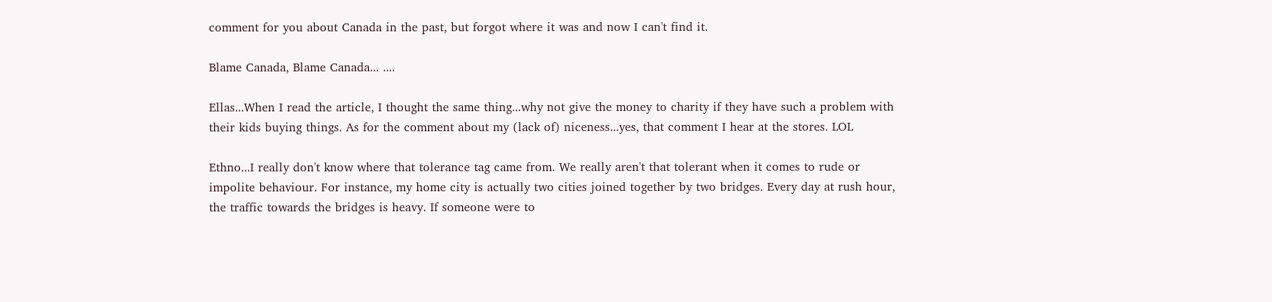comment for you about Canada in the past, but forgot where it was and now I can't find it.

Blame Canada, Blame Canada... ....

Ellas...When I read the article, I thought the same thing...why not give the money to charity if they have such a problem with their kids buying things. As for the comment about my (lack of) niceness...yes, that comment I hear at the stores. LOL

Ethno...I really don't know where that tolerance tag came from. We really aren't that tolerant when it comes to rude or impolite behaviour. For instance, my home city is actually two cities joined together by two bridges. Every day at rush hour, the traffic towards the bridges is heavy. If someone were to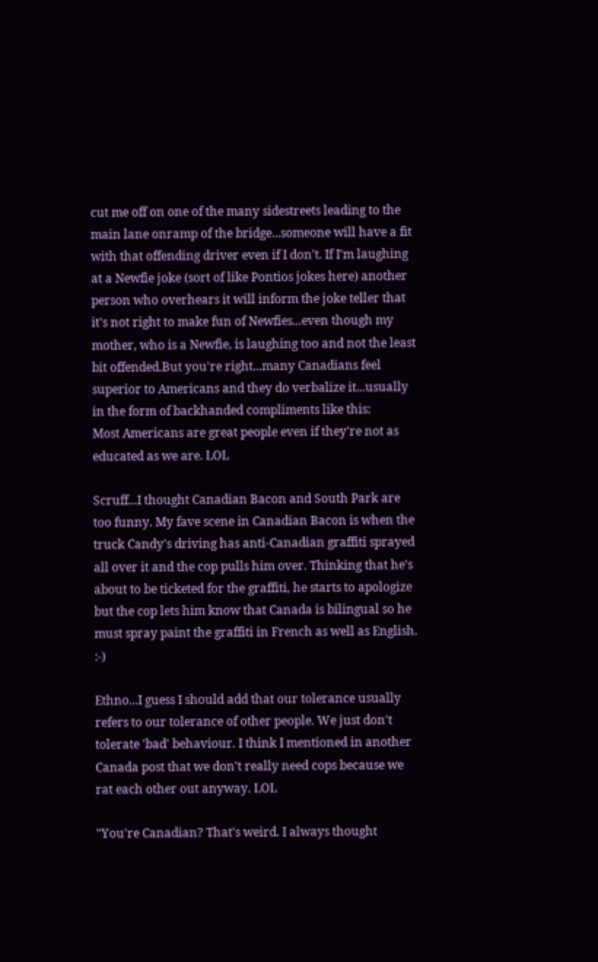cut me off on one of the many sidestreets leading to the main lane onramp of the bridge...someone will have a fit with that offending driver even if I don't. If I'm laughing at a Newfie joke (sort of like Pontios jokes here) another person who overhears it will inform the joke teller that it's not right to make fun of Newfies...even though my mother, who is a Newfie, is laughing too and not the least bit offended.But you're right...many Canadians feel superior to Americans and they do verbalize it...usually in the form of backhanded compliments like this:
Most Americans are great people even if they're not as educated as we are. LOL

Scruff...I thought Canadian Bacon and South Park are too funny. My fave scene in Canadian Bacon is when the truck Candy's driving has anti-Canadian graffiti sprayed all over it and the cop pulls him over. Thinking that he's about to be ticketed for the graffiti, he starts to apologize but the cop lets him know that Canada is bilingual so he must spray paint the graffiti in French as well as English. :-)

Ethno...I guess I should add that our tolerance usually refers to our tolerance of other people. We just don't tolerate 'bad' behaviour. I think I mentioned in another Canada post that we don't really need cops because we rat each other out anyway. LOL

"You're Canadian? That's weird. I always thought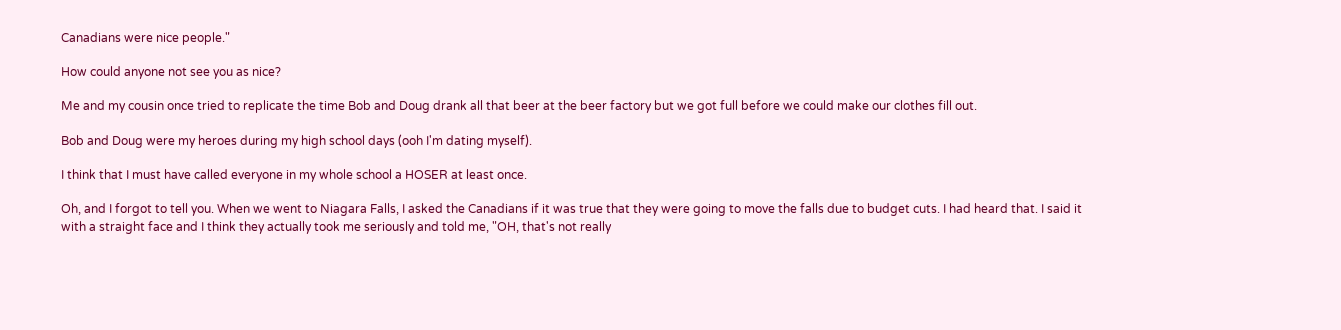Canadians were nice people."

How could anyone not see you as nice?

Me and my cousin once tried to replicate the time Bob and Doug drank all that beer at the beer factory but we got full before we could make our clothes fill out.

Bob and Doug were my heroes during my high school days (ooh I'm dating myself).

I think that I must have called everyone in my whole school a HOSER at least once.

Oh, and I forgot to tell you. When we went to Niagara Falls, I asked the Canadians if it was true that they were going to move the falls due to budget cuts. I had heard that. I said it with a straight face and I think they actually took me seriously and told me, "OH, that's not really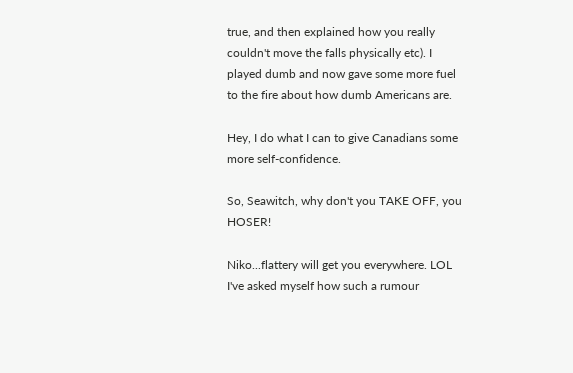true, and then explained how you really couldn't move the falls physically etc). I played dumb and now gave some more fuel to the fire about how dumb Americans are.

Hey, I do what I can to give Canadians some more self-confidence.

So, Seawitch, why don't you TAKE OFF, you HOSER!

Niko...flattery will get you everywhere. LOL I've asked myself how such a rumour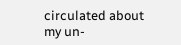circulated about my un-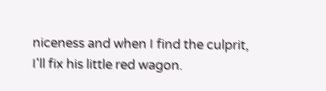niceness and when I find the culprit, I'll fix his little red wagon.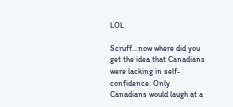LOL

Scruff...now where did you get the idea that Canadians were lacking in self-confidence. Only Canadians would laugh at a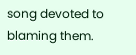song devoted to blaming them.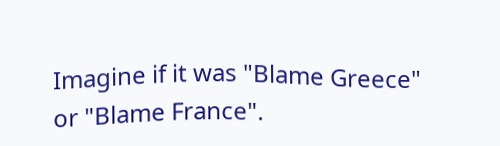Imagine if it was "Blame Greece" or "Blame France".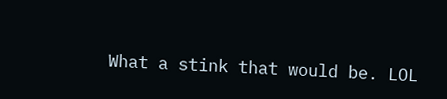What a stink that would be. LOL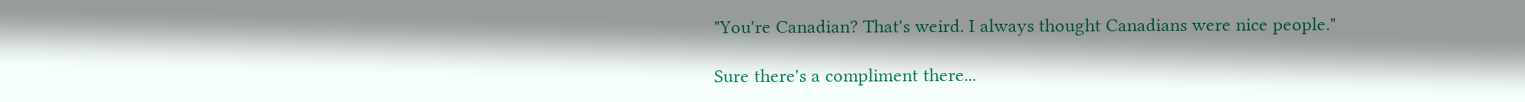"You're Canadian? That's weird. I always thought Canadians were nice people."

Sure there's a compliment there...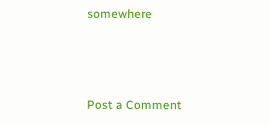somewhere



Post a Comment